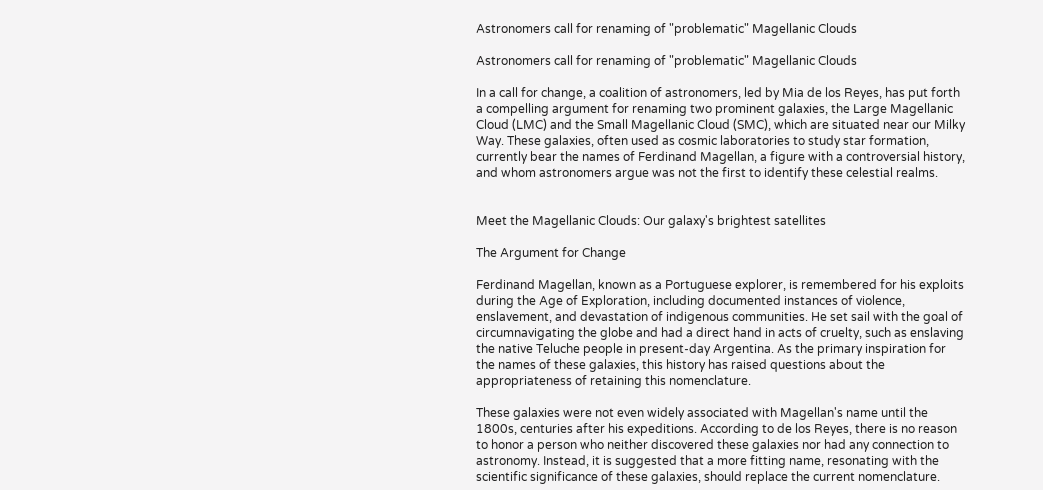Astronomers call for renaming of "problematic" Magellanic Clouds

Astronomers call for renaming of "problematic" Magellanic Clouds

In a call for change, a coalition of astronomers, led by Mia de los Reyes, has put forth a compelling argument for renaming two prominent galaxies, the Large Magellanic Cloud (LMC) and the Small Magellanic Cloud (SMC), which are situated near our Milky Way. These galaxies, often used as cosmic laboratories to study star formation, currently bear the names of Ferdinand Magellan, a figure with a controversial history, and whom astronomers argue was not the first to identify these celestial realms.


Meet the Magellanic Clouds: Our galaxy's brightest satellites

The Argument for Change

Ferdinand Magellan, known as a Portuguese explorer, is remembered for his exploits during the Age of Exploration, including documented instances of violence, enslavement, and devastation of indigenous communities. He set sail with the goal of circumnavigating the globe and had a direct hand in acts of cruelty, such as enslaving the native Teluche people in present-day Argentina. As the primary inspiration for the names of these galaxies, this history has raised questions about the appropriateness of retaining this nomenclature.

These galaxies were not even widely associated with Magellan's name until the 1800s, centuries after his expeditions. According to de los Reyes, there is no reason to honor a person who neither discovered these galaxies nor had any connection to astronomy. Instead, it is suggested that a more fitting name, resonating with the scientific significance of these galaxies, should replace the current nomenclature.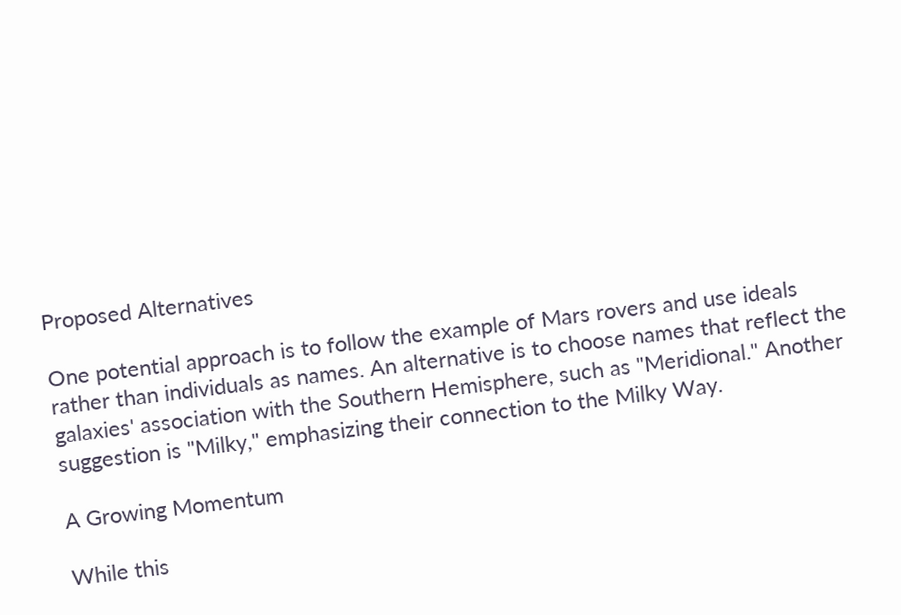Proposed Alternatives

One potential approach is to follow the example of Mars rovers and use ideals rather than individuals as names. An alternative is to choose names that reflect the galaxies' association with the Southern Hemisphere, such as "Meridional." Another suggestion is "Milky," emphasizing their connection to the Milky Way.

A Growing Momentum

While this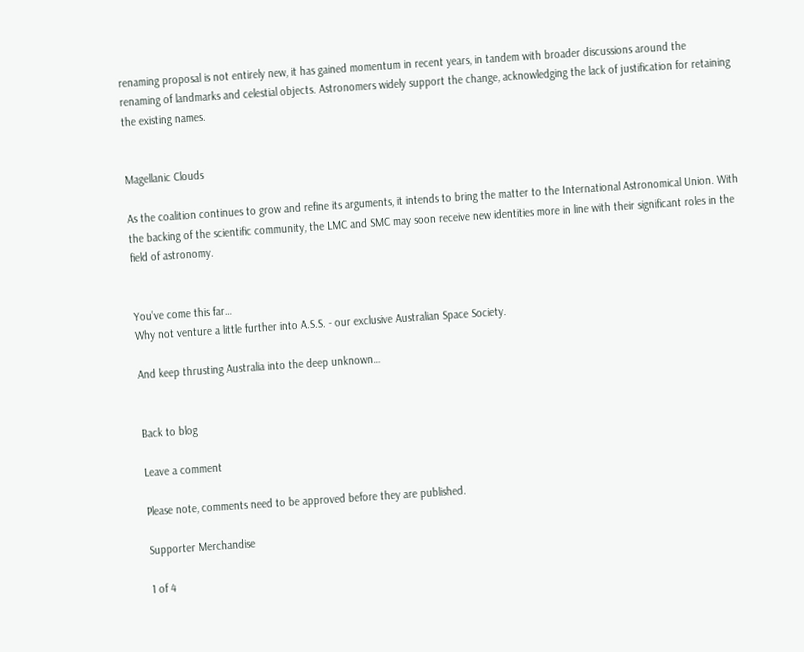renaming proposal is not entirely new, it has gained momentum in recent years, in tandem with broader discussions around the renaming of landmarks and celestial objects. Astronomers widely support the change, acknowledging the lack of justification for retaining the existing names.


Magellanic Clouds

As the coalition continues to grow and refine its arguments, it intends to bring the matter to the International Astronomical Union. With the backing of the scientific community, the LMC and SMC may soon receive new identities more in line with their significant roles in the field of astronomy.


You’ve come this far…
Why not venture a little further into A.S.S. - our exclusive Australian Space Society.

And keep thrusting Australia into the deep unknown…


Back to blog

Leave a comment

Please note, comments need to be approved before they are published.

Supporter Merchandise

1 of 4